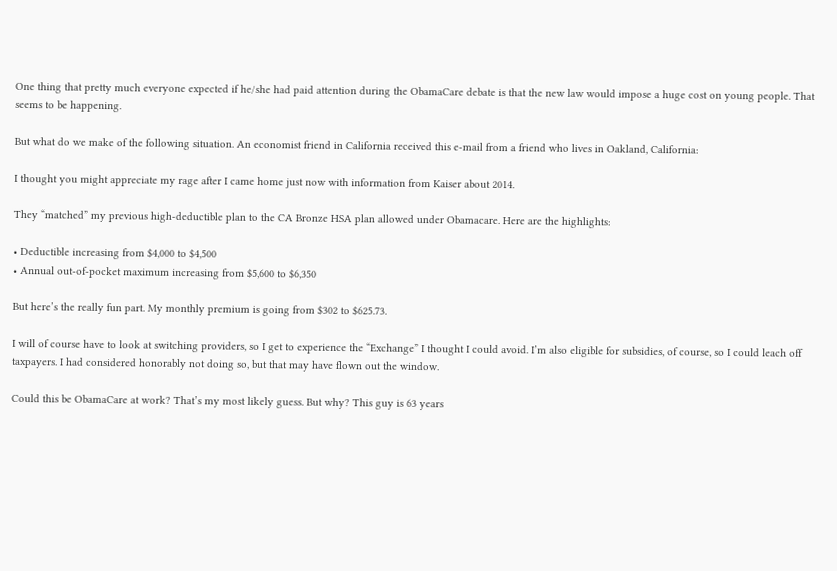One thing that pretty much everyone expected if he/she had paid attention during the ObamaCare debate is that the new law would impose a huge cost on young people. That seems to be happening.

But what do we make of the following situation. An economist friend in California received this e-mail from a friend who lives in Oakland, California:

I thought you might appreciate my rage after I came home just now with information from Kaiser about 2014.

They “matched” my previous high-deductible plan to the CA Bronze HSA plan allowed under Obamacare. Here are the highlights:

• Deductible increasing from $4,000 to $4,500
• Annual out-of-pocket maximum increasing from $5,600 to $6,350

But here’s the really fun part. My monthly premium is going from $302 to $625.73.

I will of course have to look at switching providers, so I get to experience the “Exchange” I thought I could avoid. I’m also eligible for subsidies, of course, so I could leach off taxpayers. I had considered honorably not doing so, but that may have flown out the window.

Could this be ObamaCare at work? That’s my most likely guess. But why? This guy is 63 years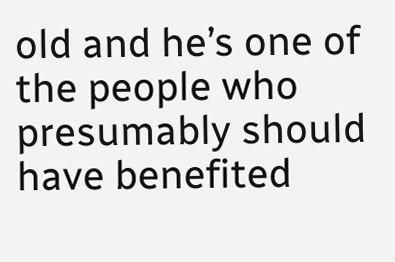old and he’s one of the people who presumably should have benefited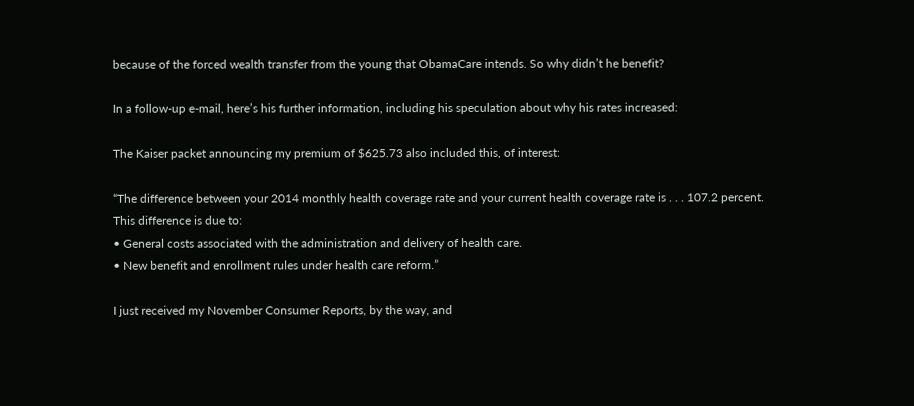because of the forced wealth transfer from the young that ObamaCare intends. So why didn’t he benefit?

In a follow-up e-mail, here’s his further information, including his speculation about why his rates increased:

The Kaiser packet announcing my premium of $625.73 also included this, of interest:

“The difference between your 2014 monthly health coverage rate and your current health coverage rate is . . . 107.2 percent.
This difference is due to:
• General costs associated with the administration and delivery of health care.
• New benefit and enrollment rules under health care reform.”

I just received my November Consumer Reports, by the way, and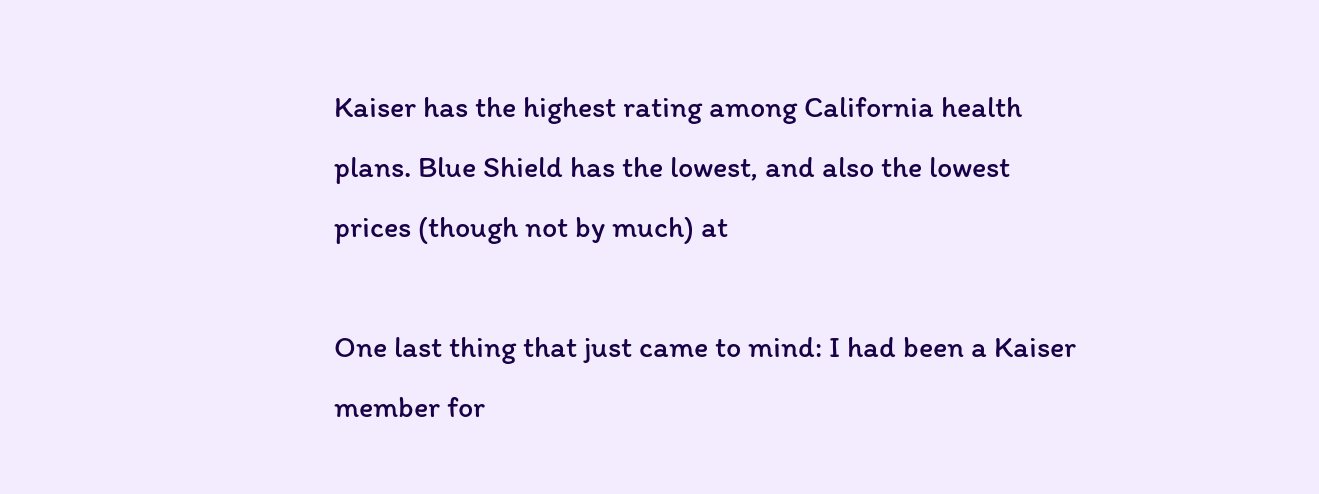Kaiser has the highest rating among California health plans. Blue Shield has the lowest, and also the lowest prices (though not by much) at

One last thing that just came to mind: I had been a Kaiser member for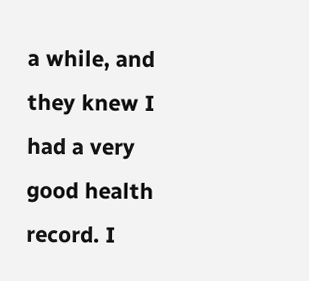a while, and they knew I had a very good health record. I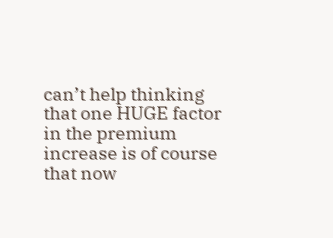can’t help thinking that one HUGE factor in the premium increase is of course that now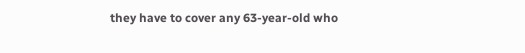they have to cover any 63-year-old who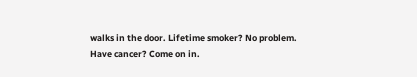walks in the door. Lifetime smoker? No problem. Have cancer? Come on in.